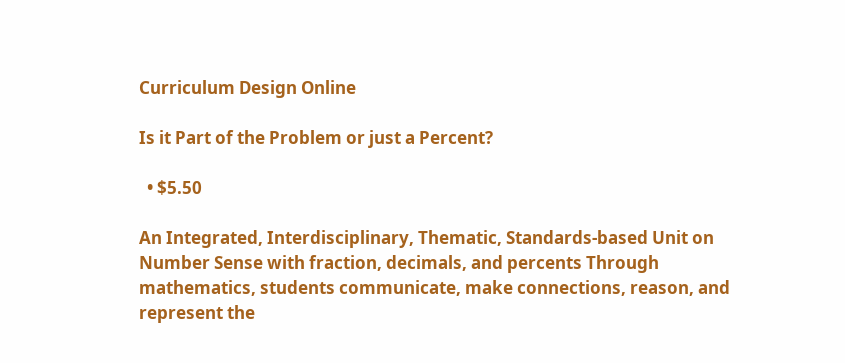Curriculum Design Online

Is it Part of the Problem or just a Percent?

  • $5.50

An Integrated, Interdisciplinary, Thematic, Standards-based Unit on Number Sense with fraction, decimals, and percents Through mathematics, students communicate, make connections, reason, and represent the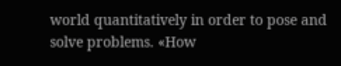world quantitatively in order to pose and solve problems. «How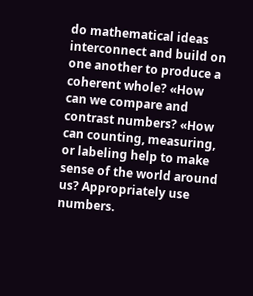do mathematical ideas interconnect and build on one another to produce a coherent whole? «How can we compare and contrast numbers? «How can counting, measuring, or labeling help to make sense of the world around us? Appropriately use numbers.